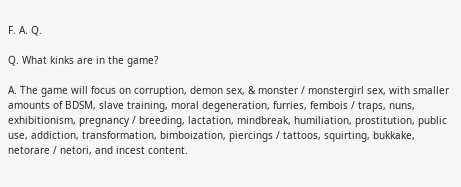F. A. Q.

Q. What kinks are in the game?

A. The game will focus on corruption, demon sex, & monster / monstergirl sex, with smaller amounts of BDSM, slave training, moral degeneration, furries, fembois / traps, nuns, exhibitionism, pregnancy / breeding, lactation, mindbreak, humiliation, prostitution, public use, addiction, transformation, bimboization, piercings / tattoos, squirting, bukkake, netorare / netori, and incest content.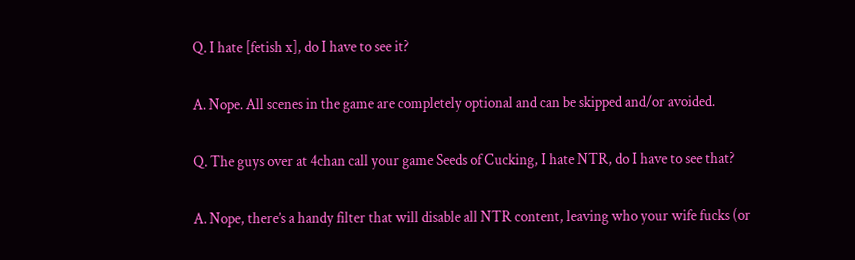Q. I hate [fetish x], do I have to see it?

A. Nope. All scenes in the game are completely optional and can be skipped and/or avoided.

Q. The guys over at 4chan call your game Seeds of Cucking, I hate NTR, do I have to see that?

A. Nope, there’s a handy filter that will disable all NTR content, leaving who your wife fucks (or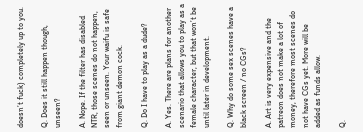doesn’t fuck) completely up to you.

Q. Does it still happen though, unseen?

A. Nope. If the filter has disabled NTR, those scenes do not happen, seen or unseen. Your waifu is safe from giant demon cock.

Q. Do I have to play as a dude?

A. Yes. There are plans for another scenario that allows you to play as a female character, but that won’t be until later in development.

Q. Why do some sex scenes have a black screen / no CGs?

A. Art is very expensive and the patreon does not make a lot of money, therefore most scenes do not have CGs yet. More will be added as funds allow.

Q.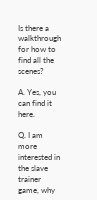Is there a walkthrough for how to find all the scenes?

A. Yes, you can find it here.

Q. I am more interested in the slave trainer game, why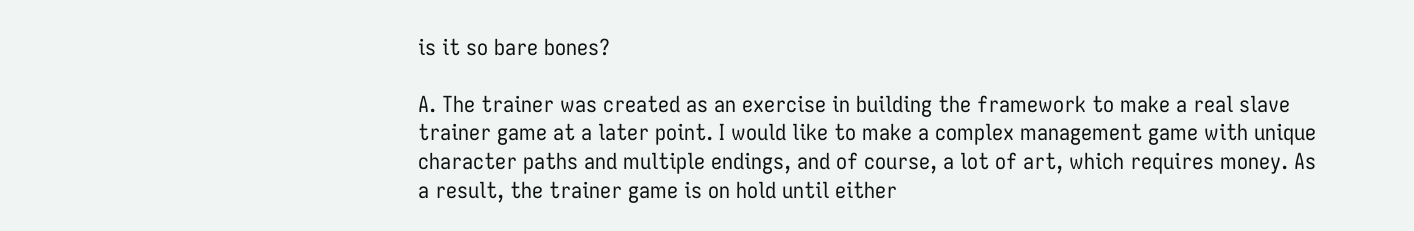is it so bare bones?

A. The trainer was created as an exercise in building the framework to make a real slave trainer game at a later point. I would like to make a complex management game with unique character paths and multiple endings, and of course, a lot of art, which requires money. As a result, the trainer game is on hold until either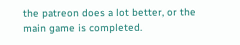the patreon does a lot better, or the main game is completed.